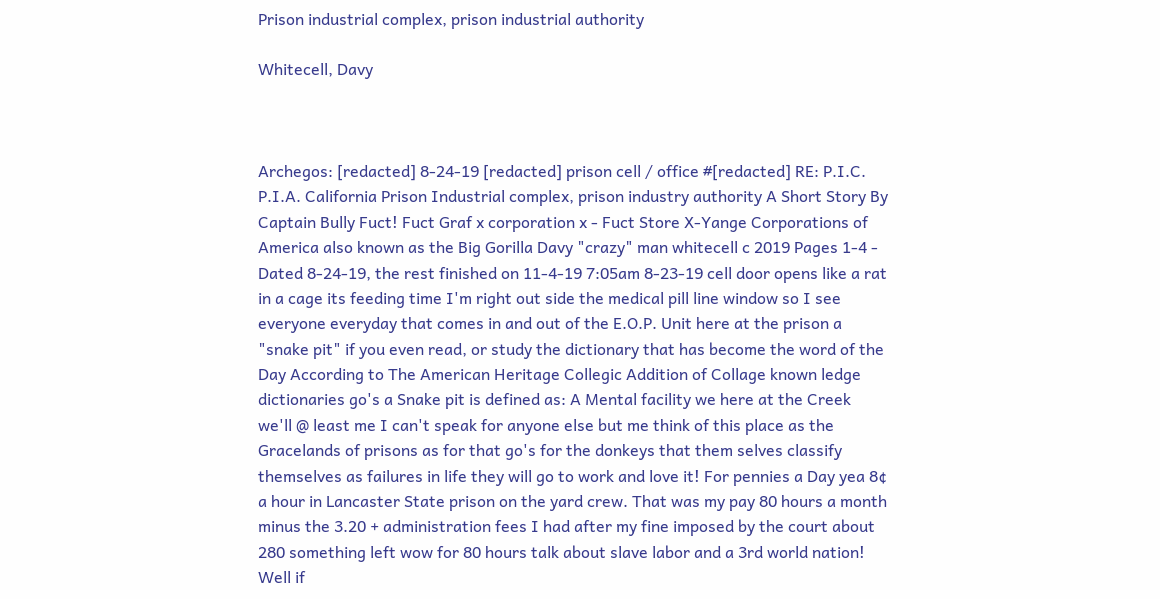Prison industrial complex, prison industrial authority

Whitecell, Davy



Archegos: [redacted] 8-24-19 [redacted] prison cell / office #[redacted] RE: P.I.C. P.I.A. California Prison Industrial complex, prison industry authority A Short Story By Captain Bully Fuct! Fuct Graf x corporation x - Fuct Store X-Yange Corporations of America also known as the Big Gorilla Davy "crazy" man whitecell c 2019 Pages 1-4 - Dated 8-24-19, the rest finished on 11-4-19 7:05am 8-23-19 cell door opens like a rat in a cage its feeding time I'm right out side the medical pill line window so I see everyone everyday that comes in and out of the E.O.P. Unit here at the prison a "snake pit" if you even read, or study the dictionary that has become the word of the Day According to The American Heritage Collegic Addition of Collage known ledge dictionaries go's a Snake pit is defined as: A Mental facility we here at the Creek we'll @ least me I can't speak for anyone else but me think of this place as the Gracelands of prisons as for that go's for the donkeys that them selves classify themselves as failures in life they will go to work and love it! For pennies a Day yea 8¢ a hour in Lancaster State prison on the yard crew. That was my pay 80 hours a month minus the 3.20 + administration fees I had after my fine imposed by the court about 280 something left wow for 80 hours talk about slave labor and a 3rd world nation! Well if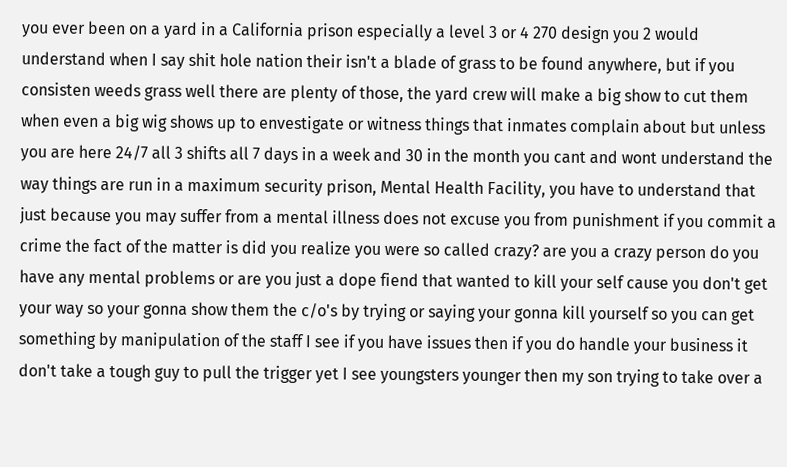you ever been on a yard in a California prison especially a level 3 or 4 270 design you 2 would understand when I say shit hole nation their isn't a blade of grass to be found anywhere, but if you consisten weeds grass well there are plenty of those, the yard crew will make a big show to cut them when even a big wig shows up to envestigate or witness things that inmates complain about but unless you are here 24/7 all 3 shifts all 7 days in a week and 30 in the month you cant and wont understand the way things are run in a maximum security prison, Mental Health Facility, you have to understand that just because you may suffer from a mental illness does not excuse you from punishment if you commit a crime the fact of the matter is did you realize you were so called crazy? are you a crazy person do you have any mental problems or are you just a dope fiend that wanted to kill your self cause you don't get your way so your gonna show them the c/o's by trying or saying your gonna kill yourself so you can get something by manipulation of the staff I see if you have issues then if you do handle your business it don't take a tough guy to pull the trigger yet I see youngsters younger then my son trying to take over a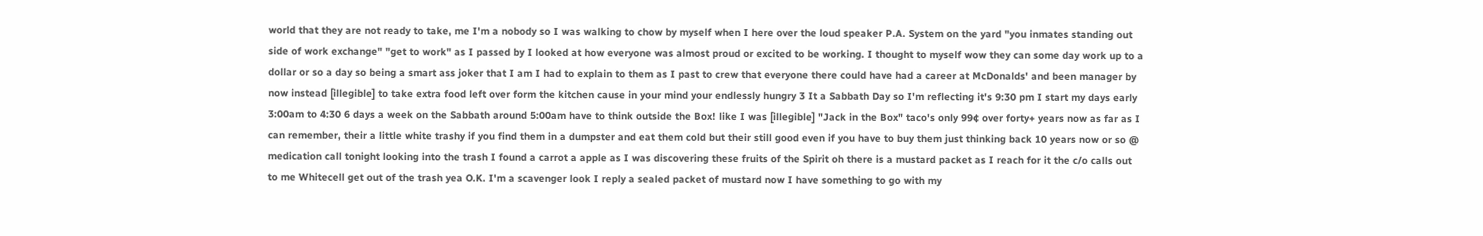world that they are not ready to take, me I'm a nobody so I was walking to chow by myself when I here over the loud speaker P.A. System on the yard "you inmates standing out side of work exchange" "get to work" as I passed by I looked at how everyone was almost proud or excited to be working. I thought to myself wow they can some day work up to a dollar or so a day so being a smart ass joker that I am I had to explain to them as I past to crew that everyone there could have had a career at McDonalds' and been manager by now instead [illegible] to take extra food left over form the kitchen cause in your mind your endlessly hungry 3 It a Sabbath Day so I'm reflecting it's 9:30 pm I start my days early 3:00am to 4:30 6 days a week on the Sabbath around 5:00am have to think outside the Box! like I was [illegible] "Jack in the Box" taco's only 99¢ over forty+ years now as far as I can remember, their a little white trashy if you find them in a dumpster and eat them cold but their still good even if you have to buy them just thinking back 10 years now or so @ medication call tonight looking into the trash I found a carrot a apple as I was discovering these fruits of the Spirit oh there is a mustard packet as I reach for it the c/o calls out to me Whitecell get out of the trash yea O.K. I'm a scavenger look I reply a sealed packet of mustard now I have something to go with my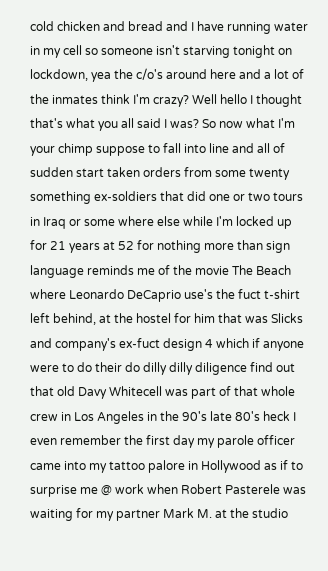cold chicken and bread and I have running water in my cell so someone isn't starving tonight on lockdown, yea the c/o's around here and a lot of the inmates think I'm crazy? Well hello I thought that's what you all said I was? So now what I'm your chimp suppose to fall into line and all of sudden start taken orders from some twenty something ex-soldiers that did one or two tours in Iraq or some where else while I'm locked up for 21 years at 52 for nothing more than sign language reminds me of the movie The Beach where Leonardo DeCaprio use's the fuct t-shirt left behind, at the hostel for him that was Slicks and company's ex-fuct design 4 which if anyone were to do their do dilly dilly diligence find out that old Davy Whitecell was part of that whole crew in Los Angeles in the 90's late 80's heck I even remember the first day my parole officer came into my tattoo palore in Hollywood as if to surprise me @ work when Robert Pasterele was waiting for my partner Mark M. at the studio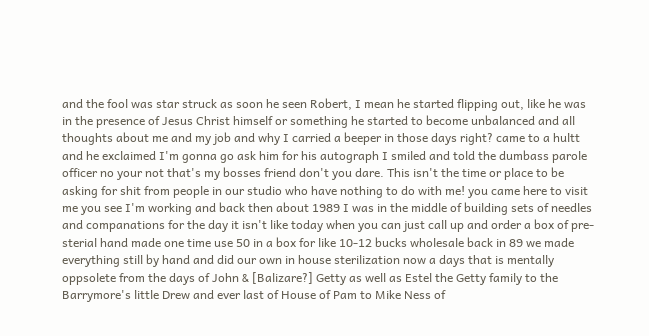and the fool was star struck as soon he seen Robert, I mean he started flipping out, like he was in the presence of Jesus Christ himself or something he started to become unbalanced and all thoughts about me and my job and why I carried a beeper in those days right? came to a hultt and he exclaimed I'm gonna go ask him for his autograph I smiled and told the dumbass parole officer no your not that's my bosses friend don't you dare. This isn't the time or place to be asking for shit from people in our studio who have nothing to do with me! you came here to visit me you see I'm working and back then about 1989 I was in the middle of building sets of needles and companations for the day it isn't like today when you can just call up and order a box of pre-sterial hand made one time use 50 in a box for like 10-12 bucks wholesale back in 89 we made everything still by hand and did our own in house sterilization now a days that is mentally oppsolete from the days of John & [Balizare?] Getty as well as Estel the Getty family to the Barrymore's little Drew and ever last of House of Pam to Mike Ness of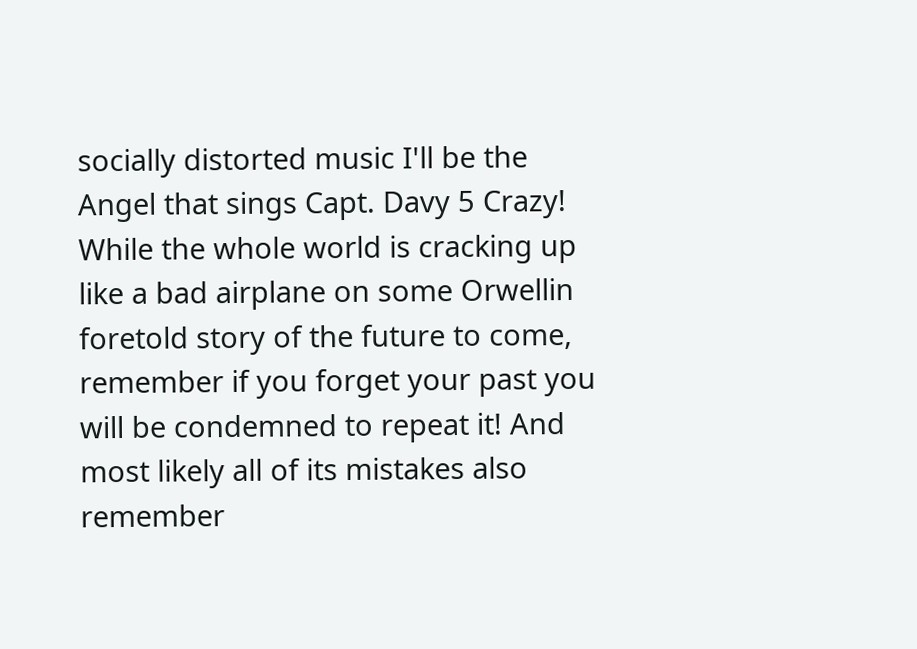socially distorted music I'll be the Angel that sings Capt. Davy 5 Crazy! While the whole world is cracking up like a bad airplane on some Orwellin foretold story of the future to come, remember if you forget your past you will be condemned to repeat it! And most likely all of its mistakes also remember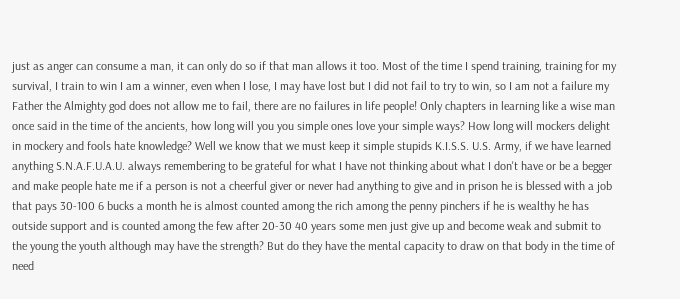just as anger can consume a man, it can only do so if that man allows it too. Most of the time I spend training, training for my survival, I train to win I am a winner, even when I lose, I may have lost but I did not fail to try to win, so I am not a failure my Father the Almighty god does not allow me to fail, there are no failures in life people! Only chapters in learning like a wise man once said in the time of the ancients, how long will you you simple ones love your simple ways? How long will mockers delight in mockery and fools hate knowledge? Well we know that we must keep it simple stupids K.I.S.S. U.S. Army, if we have learned anything S.N.A.F.U.A.U. always remembering to be grateful for what I have not thinking about what I don't have or be a begger and make people hate me if a person is not a cheerful giver or never had anything to give and in prison he is blessed with a job that pays 30-100 6 bucks a month he is almost counted among the rich among the penny pinchers if he is wealthy he has outside support and is counted among the few after 20-30 40 years some men just give up and become weak and submit to the young the youth although may have the strength? But do they have the mental capacity to draw on that body in the time of need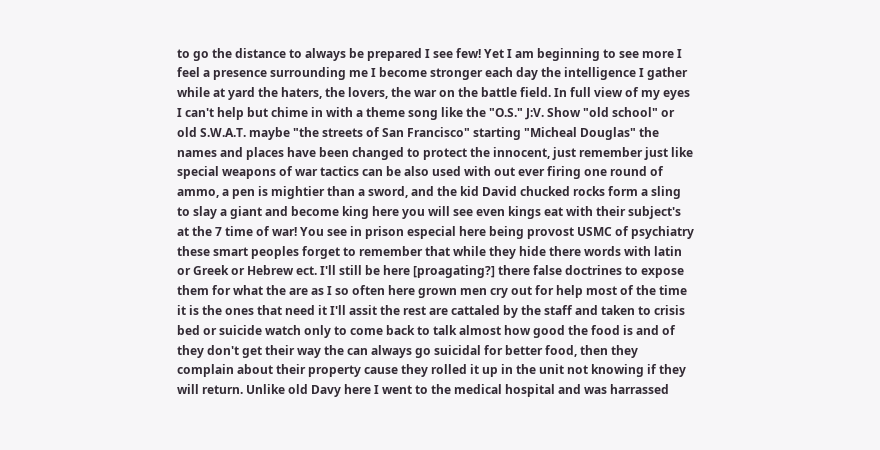to go the distance to always be prepared I see few! Yet I am beginning to see more I feel a presence surrounding me I become stronger each day the intelligence I gather while at yard the haters, the lovers, the war on the battle field. In full view of my eyes I can't help but chime in with a theme song like the "O.S." J:V. Show "old school" or old S.W.A.T. maybe "the streets of San Francisco" starting "Micheal Douglas" the names and places have been changed to protect the innocent, just remember just like special weapons of war tactics can be also used with out ever firing one round of ammo, a pen is mightier than a sword, and the kid David chucked rocks form a sling to slay a giant and become king here you will see even kings eat with their subject's at the 7 time of war! You see in prison especial here being provost USMC of psychiatry these smart peoples forget to remember that while they hide there words with latin or Greek or Hebrew ect. I'll still be here [proagating?] there false doctrines to expose them for what the are as I so often here grown men cry out for help most of the time it is the ones that need it I'll assit the rest are cattaled by the staff and taken to crisis bed or suicide watch only to come back to talk almost how good the food is and of they don't get their way the can always go suicidal for better food, then they complain about their property cause they rolled it up in the unit not knowing if they will return. Unlike old Davy here I went to the medical hospital and was harrassed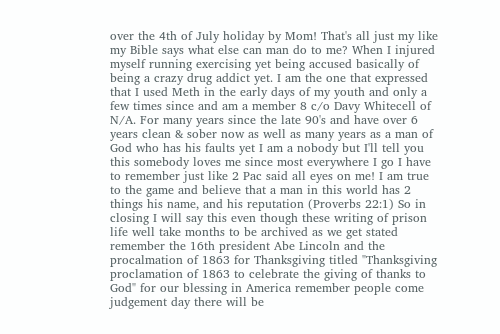over the 4th of July holiday by Mom! That's all just my like my Bible says what else can man do to me? When I injured myself running exercising yet being accused basically of being a crazy drug addict yet. I am the one that expressed that I used Meth in the early days of my youth and only a few times since and am a member 8 c/o Davy Whitecell of N/A. For many years since the late 90's and have over 6 years clean & sober now as well as many years as a man of God who has his faults yet I am a nobody but I'll tell you this somebody loves me since most everywhere I go I have to remember just like 2 Pac said all eyes on me! I am true to the game and believe that a man in this world has 2 things his name, and his reputation (Proverbs 22:1) So in closing I will say this even though these writing of prison life well take months to be archived as we get stated remember the 16th president Abe Lincoln and the procalmation of 1863 for Thanksgiving titled "Thanksgiving proclamation of 1863 to celebrate the giving of thanks to God" for our blessing in America remember people come judgement day there will be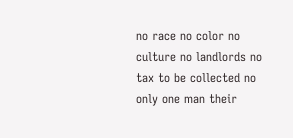no race no color no culture no landlords no tax to be collected no only one man their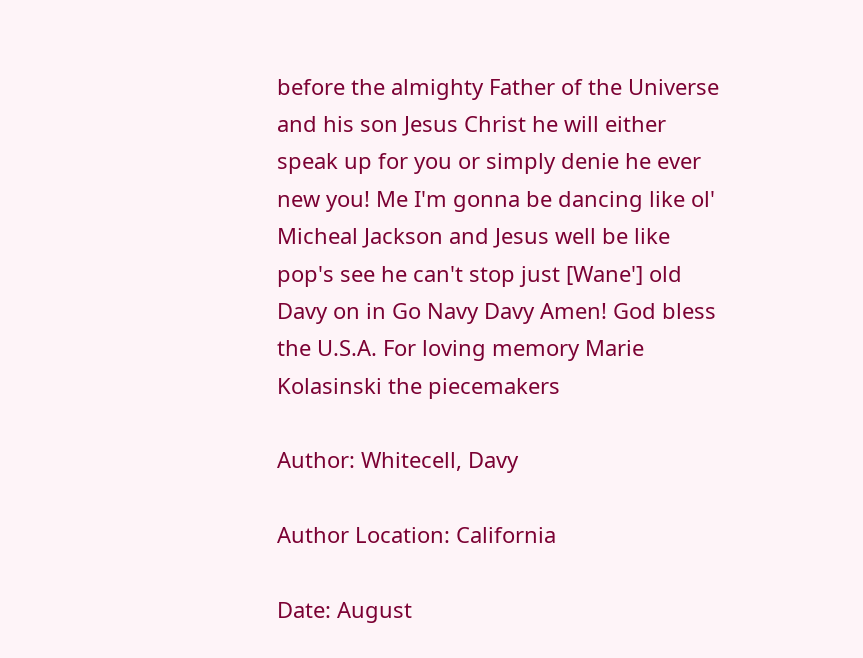before the almighty Father of the Universe and his son Jesus Christ he will either speak up for you or simply denie he ever new you! Me I'm gonna be dancing like ol' Micheal Jackson and Jesus well be like pop's see he can't stop just [Wane'] old Davy on in Go Navy Davy Amen! God bless the U.S.A. For loving memory Marie Kolasinski the piecemakers

Author: Whitecell, Davy

Author Location: California

Date: August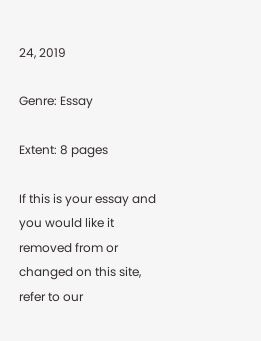24, 2019

Genre: Essay

Extent: 8 pages

If this is your essay and you would like it removed from or changed on this site, refer to our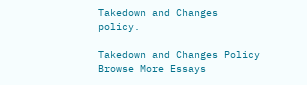Takedown and Changes policy.

Takedown and Changes Policy
Browse More Essays